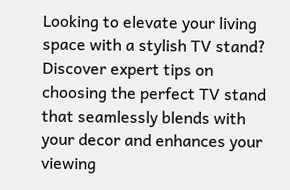Looking to elevate your living space with a stylish TV stand? Discover expert tips on choosing the perfect TV stand that seamlessly blends with your decor and enhances your viewing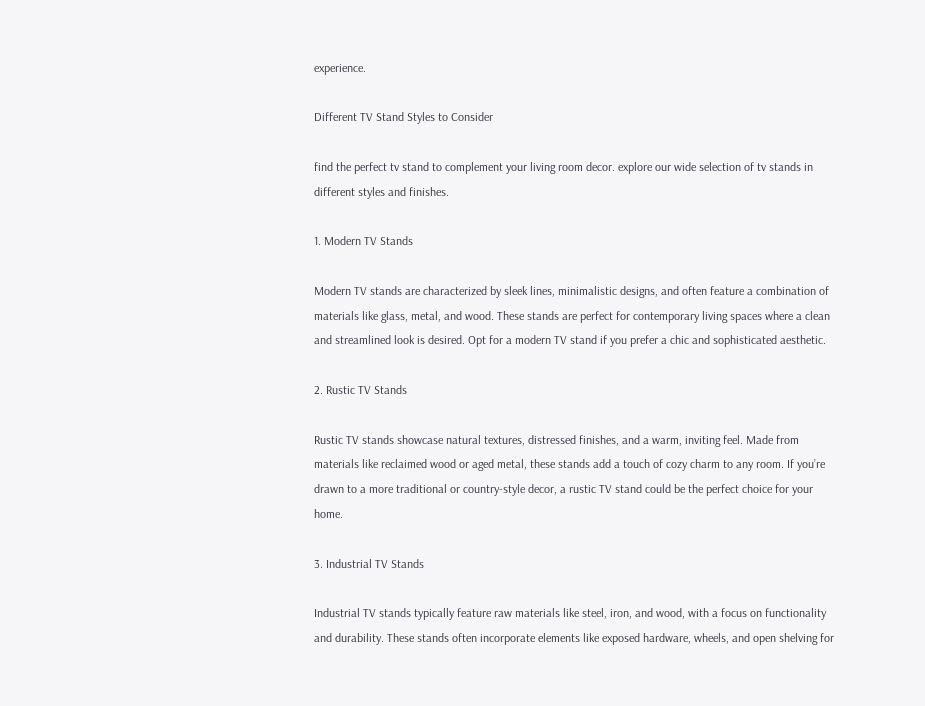experience.

Different TV Stand Styles to Consider

find the perfect tv stand to complement your living room decor. explore our wide selection of tv stands in different styles and finishes.

1. Modern TV Stands

Modern TV stands are characterized by sleek lines, minimalistic designs, and often feature a combination of materials like glass, metal, and wood. These stands are perfect for contemporary living spaces where a clean and streamlined look is desired. Opt for a modern TV stand if you prefer a chic and sophisticated aesthetic.

2. Rustic TV Stands

Rustic TV stands showcase natural textures, distressed finishes, and a warm, inviting feel. Made from materials like reclaimed wood or aged metal, these stands add a touch of cozy charm to any room. If you’re drawn to a more traditional or country-style decor, a rustic TV stand could be the perfect choice for your home.

3. Industrial TV Stands

Industrial TV stands typically feature raw materials like steel, iron, and wood, with a focus on functionality and durability. These stands often incorporate elements like exposed hardware, wheels, and open shelving for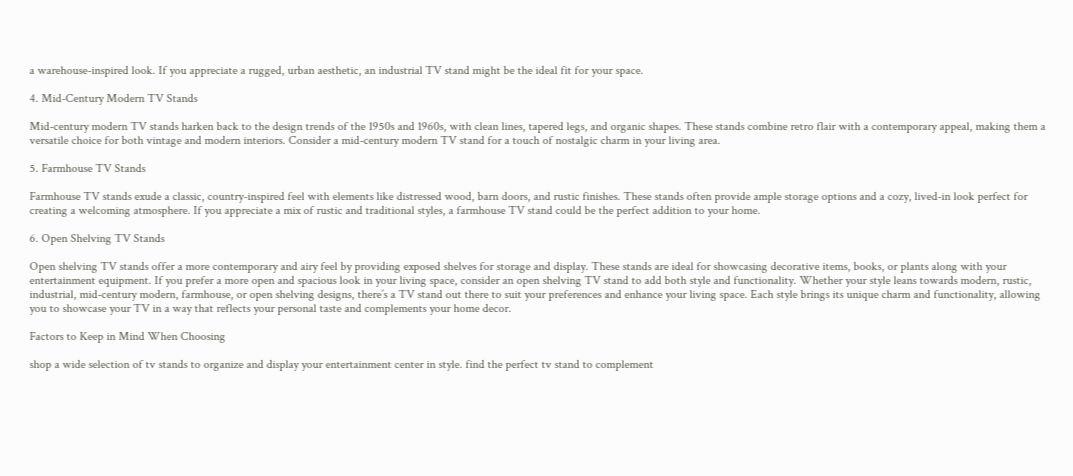a warehouse-inspired look. If you appreciate a rugged, urban aesthetic, an industrial TV stand might be the ideal fit for your space.

4. Mid-Century Modern TV Stands

Mid-century modern TV stands harken back to the design trends of the 1950s and 1960s, with clean lines, tapered legs, and organic shapes. These stands combine retro flair with a contemporary appeal, making them a versatile choice for both vintage and modern interiors. Consider a mid-century modern TV stand for a touch of nostalgic charm in your living area.

5. Farmhouse TV Stands

Farmhouse TV stands exude a classic, country-inspired feel with elements like distressed wood, barn doors, and rustic finishes. These stands often provide ample storage options and a cozy, lived-in look perfect for creating a welcoming atmosphere. If you appreciate a mix of rustic and traditional styles, a farmhouse TV stand could be the perfect addition to your home.

6. Open Shelving TV Stands

Open shelving TV stands offer a more contemporary and airy feel by providing exposed shelves for storage and display. These stands are ideal for showcasing decorative items, books, or plants along with your entertainment equipment. If you prefer a more open and spacious look in your living space, consider an open shelving TV stand to add both style and functionality. Whether your style leans towards modern, rustic, industrial, mid-century modern, farmhouse, or open shelving designs, there’s a TV stand out there to suit your preferences and enhance your living space. Each style brings its unique charm and functionality, allowing you to showcase your TV in a way that reflects your personal taste and complements your home decor.

Factors to Keep in Mind When Choosing

shop a wide selection of tv stands to organize and display your entertainment center in style. find the perfect tv stand to complement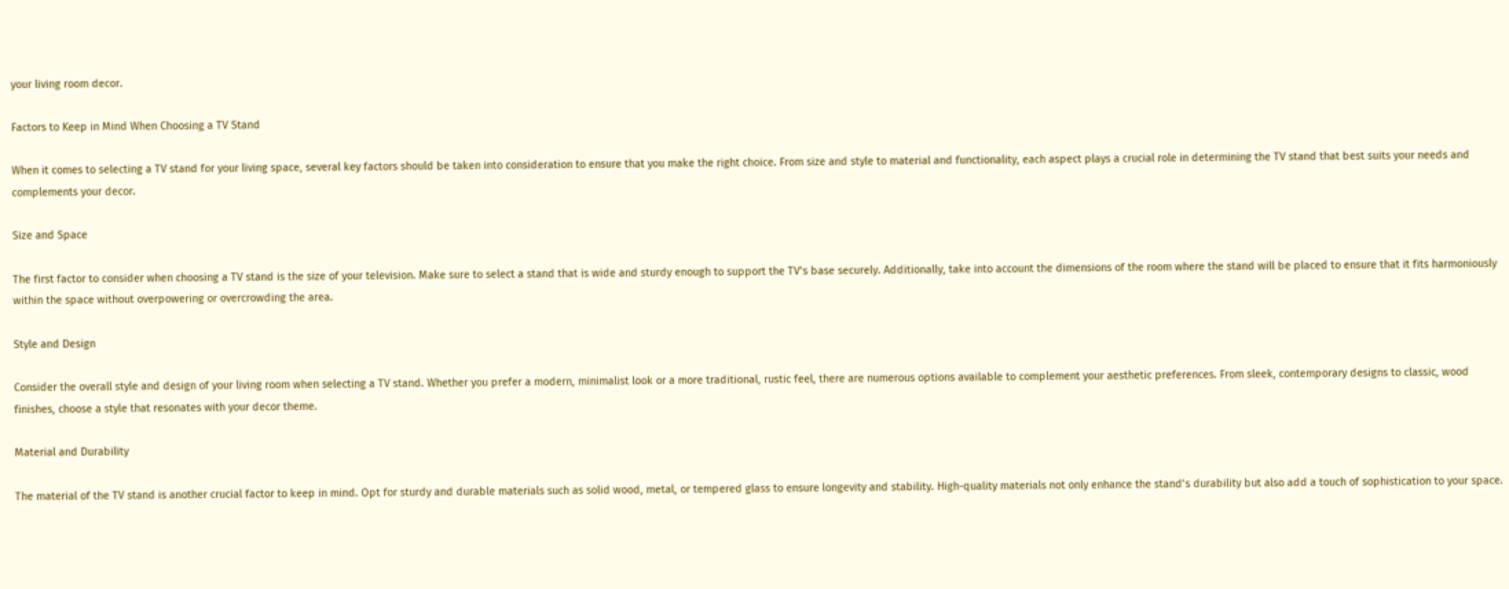your living room decor.

Factors to Keep in Mind When Choosing a TV Stand

When it comes to selecting a TV stand for your living space, several key factors should be taken into consideration to ensure that you make the right choice. From size and style to material and functionality, each aspect plays a crucial role in determining the TV stand that best suits your needs and complements your decor.

Size and Space

The first factor to consider when choosing a TV stand is the size of your television. Make sure to select a stand that is wide and sturdy enough to support the TV’s base securely. Additionally, take into account the dimensions of the room where the stand will be placed to ensure that it fits harmoniously within the space without overpowering or overcrowding the area.

Style and Design

Consider the overall style and design of your living room when selecting a TV stand. Whether you prefer a modern, minimalist look or a more traditional, rustic feel, there are numerous options available to complement your aesthetic preferences. From sleek, contemporary designs to classic, wood finishes, choose a style that resonates with your decor theme.

Material and Durability

The material of the TV stand is another crucial factor to keep in mind. Opt for sturdy and durable materials such as solid wood, metal, or tempered glass to ensure longevity and stability. High-quality materials not only enhance the stand’s durability but also add a touch of sophistication to your space.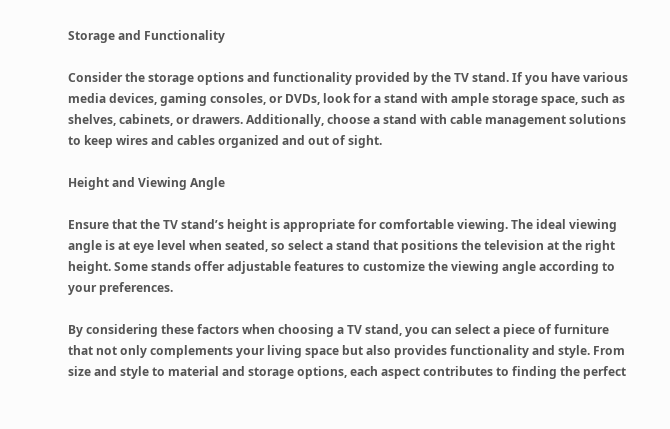Storage and Functionality

Consider the storage options and functionality provided by the TV stand. If you have various media devices, gaming consoles, or DVDs, look for a stand with ample storage space, such as shelves, cabinets, or drawers. Additionally, choose a stand with cable management solutions to keep wires and cables organized and out of sight.

Height and Viewing Angle

Ensure that the TV stand’s height is appropriate for comfortable viewing. The ideal viewing angle is at eye level when seated, so select a stand that positions the television at the right height. Some stands offer adjustable features to customize the viewing angle according to your preferences.

By considering these factors when choosing a TV stand, you can select a piece of furniture that not only complements your living space but also provides functionality and style. From size and style to material and storage options, each aspect contributes to finding the perfect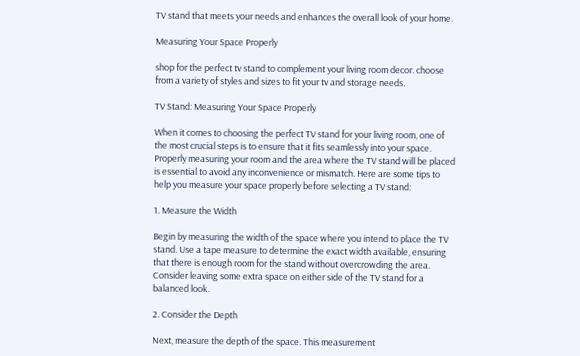TV stand that meets your needs and enhances the overall look of your home.

Measuring Your Space Properly

shop for the perfect tv stand to complement your living room decor. choose from a variety of styles and sizes to fit your tv and storage needs.

TV Stand: Measuring Your Space Properly

When it comes to choosing the perfect TV stand for your living room, one of the most crucial steps is to ensure that it fits seamlessly into your space. Properly measuring your room and the area where the TV stand will be placed is essential to avoid any inconvenience or mismatch. Here are some tips to help you measure your space properly before selecting a TV stand:

1. Measure the Width

Begin by measuring the width of the space where you intend to place the TV stand. Use a tape measure to determine the exact width available, ensuring that there is enough room for the stand without overcrowding the area. Consider leaving some extra space on either side of the TV stand for a balanced look.

2. Consider the Depth

Next, measure the depth of the space. This measurement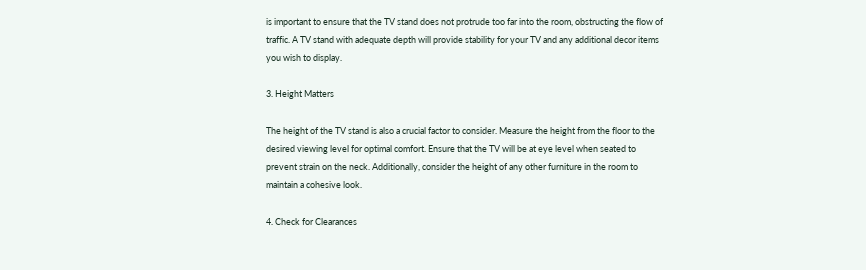is important to ensure that the TV stand does not protrude too far into the room, obstructing the flow of traffic. A TV stand with adequate depth will provide stability for your TV and any additional decor items you wish to display.

3. Height Matters

The height of the TV stand is also a crucial factor to consider. Measure the height from the floor to the desired viewing level for optimal comfort. Ensure that the TV will be at eye level when seated to prevent strain on the neck. Additionally, consider the height of any other furniture in the room to maintain a cohesive look.

4. Check for Clearances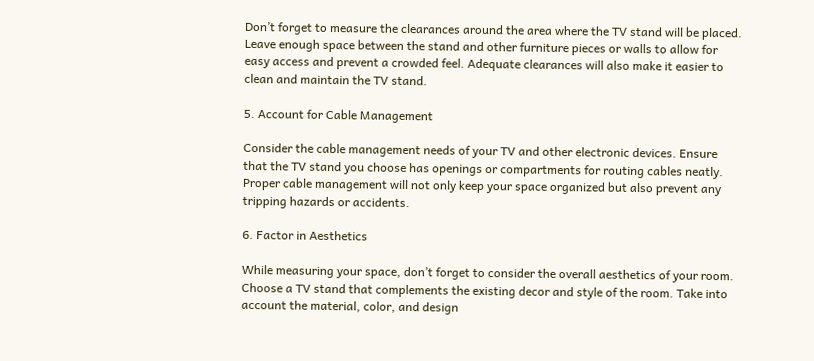Don’t forget to measure the clearances around the area where the TV stand will be placed. Leave enough space between the stand and other furniture pieces or walls to allow for easy access and prevent a crowded feel. Adequate clearances will also make it easier to clean and maintain the TV stand.

5. Account for Cable Management

Consider the cable management needs of your TV and other electronic devices. Ensure that the TV stand you choose has openings or compartments for routing cables neatly. Proper cable management will not only keep your space organized but also prevent any tripping hazards or accidents.

6. Factor in Aesthetics

While measuring your space, don’t forget to consider the overall aesthetics of your room. Choose a TV stand that complements the existing decor and style of the room. Take into account the material, color, and design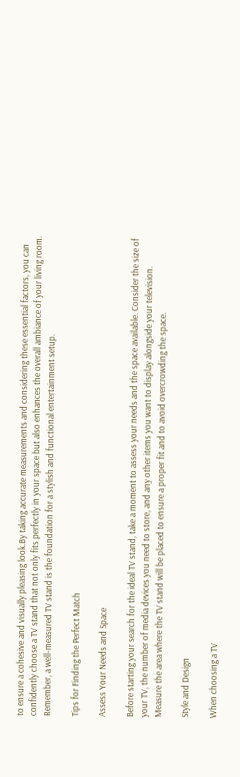to ensure a cohesive and visually pleasing look.By taking accurate measurements and considering these essential factors, you can confidently choose a TV stand that not only fits perfectly in your space but also enhances the overall ambiance of your living room. Remember, a well-measured TV stand is the foundation for a stylish and functional entertainment setup.

Tips for Finding the Perfect Match

Assess Your Needs and Space

Before starting your search for the ideal TV stand, take a moment to assess your needs and the space available. Consider the size of your TV, the number of media devices you need to store, and any other items you want to display alongside your television. Measure the area where the TV stand will be placed to ensure a proper fit and to avoid overcrowding the space.

Style and Design

When choosing a TV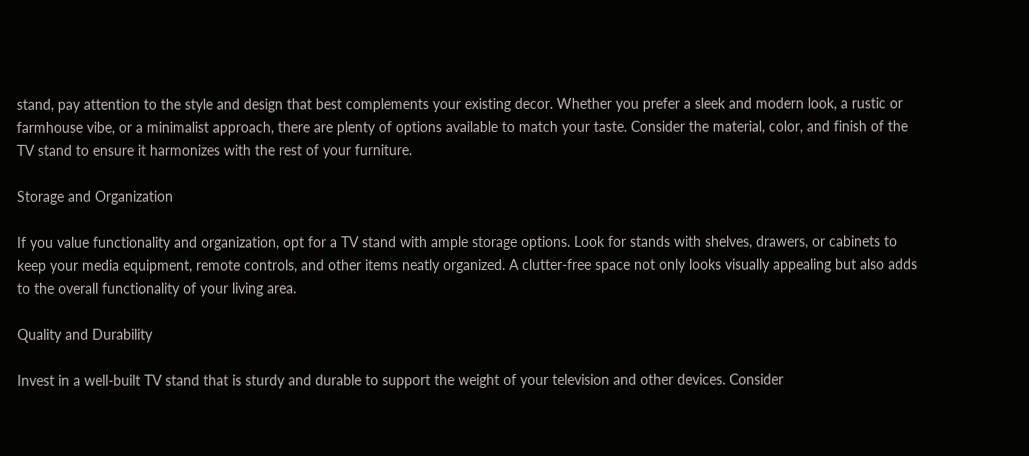stand, pay attention to the style and design that best complements your existing decor. Whether you prefer a sleek and modern look, a rustic or farmhouse vibe, or a minimalist approach, there are plenty of options available to match your taste. Consider the material, color, and finish of the TV stand to ensure it harmonizes with the rest of your furniture.

Storage and Organization

If you value functionality and organization, opt for a TV stand with ample storage options. Look for stands with shelves, drawers, or cabinets to keep your media equipment, remote controls, and other items neatly organized. A clutter-free space not only looks visually appealing but also adds to the overall functionality of your living area.

Quality and Durability

Invest in a well-built TV stand that is sturdy and durable to support the weight of your television and other devices. Consider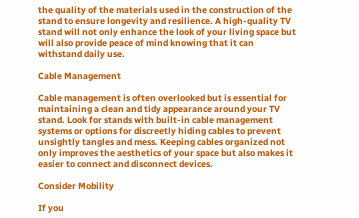the quality of the materials used in the construction of the stand to ensure longevity and resilience. A high-quality TV stand will not only enhance the look of your living space but will also provide peace of mind knowing that it can withstand daily use.

Cable Management

Cable management is often overlooked but is essential for maintaining a clean and tidy appearance around your TV stand. Look for stands with built-in cable management systems or options for discreetly hiding cables to prevent unsightly tangles and mess. Keeping cables organized not only improves the aesthetics of your space but also makes it easier to connect and disconnect devices.

Consider Mobility

If you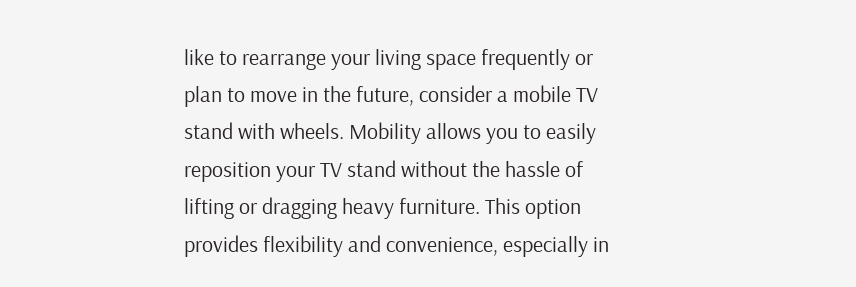like to rearrange your living space frequently or plan to move in the future, consider a mobile TV stand with wheels. Mobility allows you to easily reposition your TV stand without the hassle of lifting or dragging heavy furniture. This option provides flexibility and convenience, especially in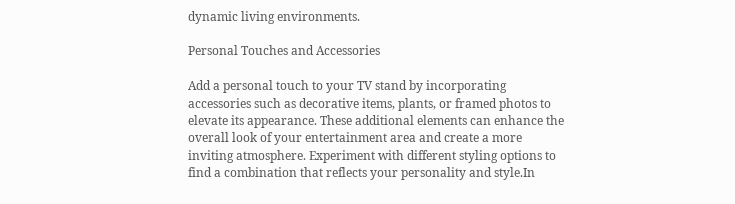dynamic living environments.

Personal Touches and Accessories

Add a personal touch to your TV stand by incorporating accessories such as decorative items, plants, or framed photos to elevate its appearance. These additional elements can enhance the overall look of your entertainment area and create a more inviting atmosphere. Experiment with different styling options to find a combination that reflects your personality and style.In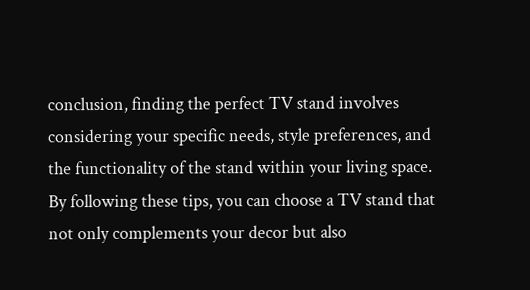conclusion, finding the perfect TV stand involves considering your specific needs, style preferences, and the functionality of the stand within your living space. By following these tips, you can choose a TV stand that not only complements your decor but also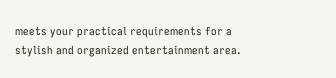meets your practical requirements for a stylish and organized entertainment area.